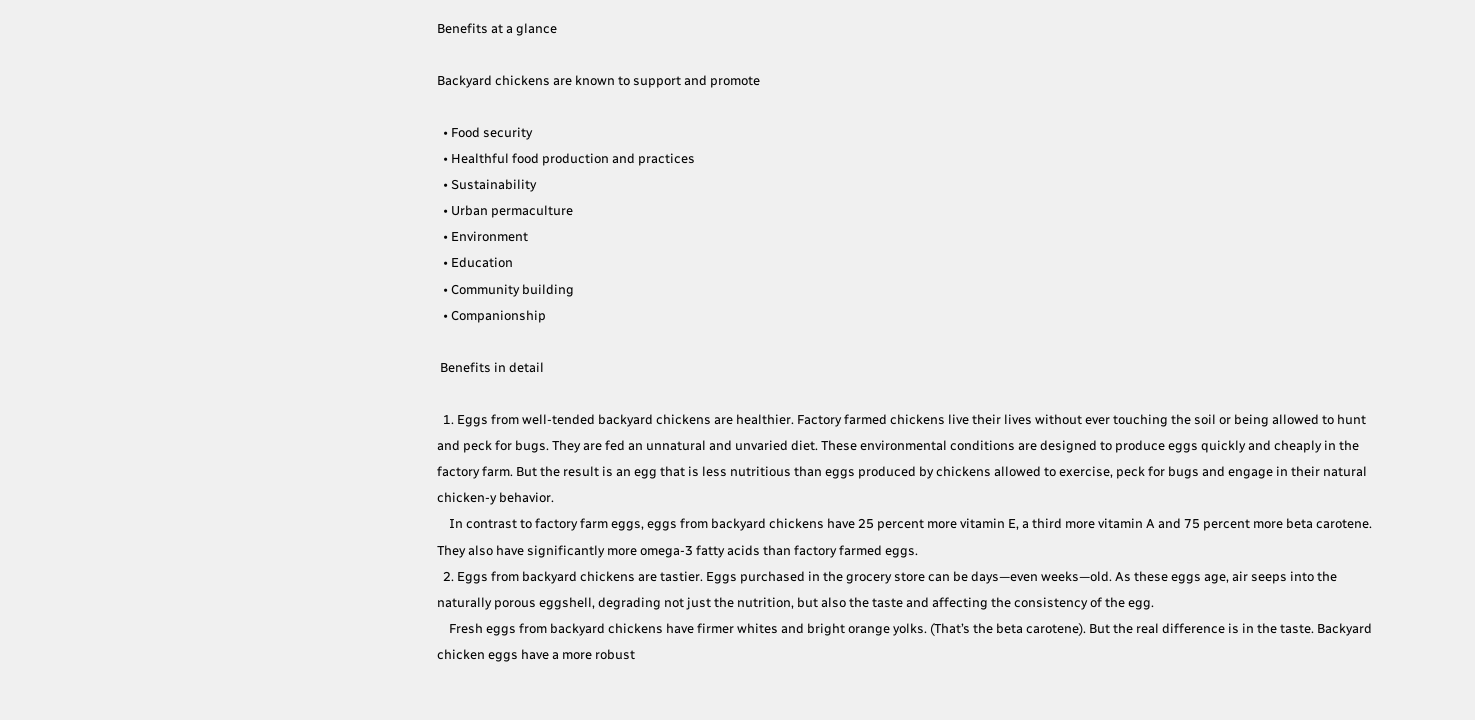Benefits at a glance

Backyard chickens are known to support and promote

  • Food security
  • Healthful food production and practices
  • Sustainability
  • Urban permaculture
  • Environment
  • Education
  • Community building
  • Companionship

 Benefits in detail

  1. Eggs from well-tended backyard chickens are healthier. Factory farmed chickens live their lives without ever touching the soil or being allowed to hunt and peck for bugs. They are fed an unnatural and unvaried diet. These environmental conditions are designed to produce eggs quickly and cheaply in the factory farm. But the result is an egg that is less nutritious than eggs produced by chickens allowed to exercise, peck for bugs and engage in their natural chicken-y behavior.
    In contrast to factory farm eggs, eggs from backyard chickens have 25 percent more vitamin E, a third more vitamin A and 75 percent more beta carotene. They also have significantly more omega-3 fatty acids than factory farmed eggs.
  2. Eggs from backyard chickens are tastier. Eggs purchased in the grocery store can be days—even weeks—old. As these eggs age, air seeps into the naturally porous eggshell, degrading not just the nutrition, but also the taste and affecting the consistency of the egg.
    Fresh eggs from backyard chickens have firmer whites and bright orange yolks. (That’s the beta carotene). But the real difference is in the taste. Backyard chicken eggs have a more robust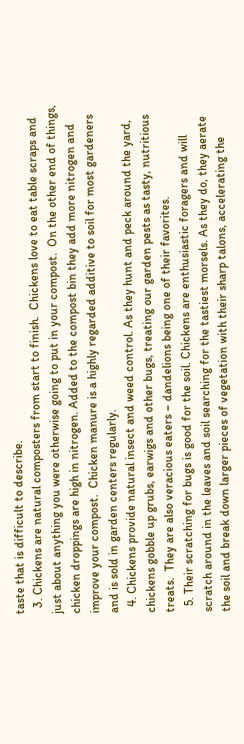taste that is difficult to describe.
  3. Chickens are natural composters from start to finish.  Chickens love to eat table scraps and just about anything you were otherwise going to put in your compost.  On the other end of things, chicken droppings are high in nitrogen. Added to the compost bin they add more nitrogen and improve your compost.  Chicken manure is a highly regarded additive to soil for most gardeners and is sold in garden centers regularly.
  4. Chickens provide natural insect and weed control. As they hunt and peck around the yard, chickens gobble up grubs, earwigs and other bugs, treating our garden pests as tasty, nutritious treats.  They are also veracious eaters – dandelions being one of their favorites.
  5. Their scratching for bugs is good for the soil. Chickens are enthusiastic foragers and will scratch around in the leaves and soil searching for the tastiest morsels. As they do, they aerate the soil and break down larger pieces of vegetation with their sharp talons, accelerating the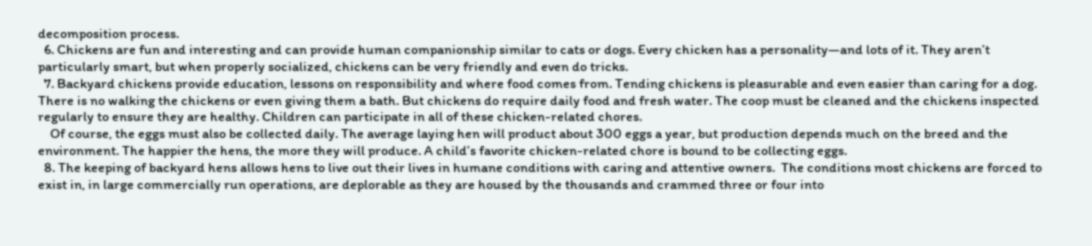decomposition process.
  6. Chickens are fun and interesting and can provide human companionship similar to cats or dogs. Every chicken has a personality—and lots of it. They aren’t particularly smart, but when properly socialized, chickens can be very friendly and even do tricks.
  7. Backyard chickens provide education, lessons on responsibility and where food comes from. Tending chickens is pleasurable and even easier than caring for a dog. There is no walking the chickens or even giving them a bath. But chickens do require daily food and fresh water. The coop must be cleaned and the chickens inspected regularly to ensure they are healthy. Children can participate in all of these chicken-related chores.
    Of course, the eggs must also be collected daily. The average laying hen will product about 300 eggs a year, but production depends much on the breed and the environment. The happier the hens, the more they will produce. A child’s favorite chicken-related chore is bound to be collecting eggs.
  8. The keeping of backyard hens allows hens to live out their lives in humane conditions with caring and attentive owners.  The conditions most chickens are forced to exist in, in large commercially run operations, are deplorable as they are housed by the thousands and crammed three or four into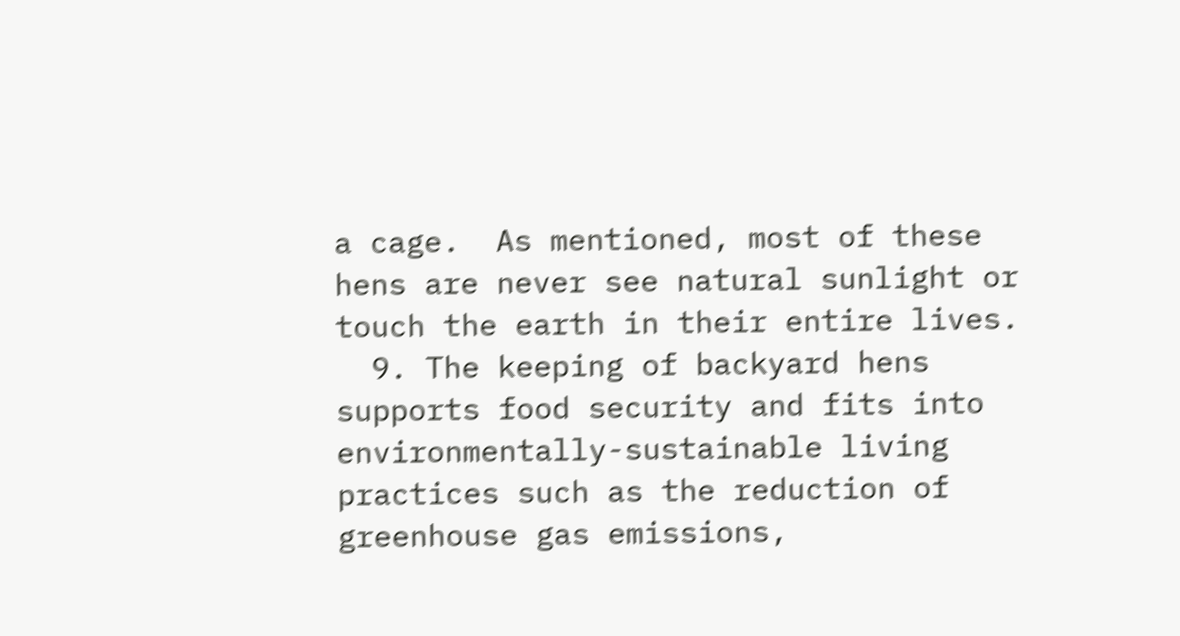a cage.  As mentioned, most of these hens are never see natural sunlight or touch the earth in their entire lives.
  9. The keeping of backyard hens supports food security and fits into environmentally-sustainable living practices such as the reduction of greenhouse gas emissions,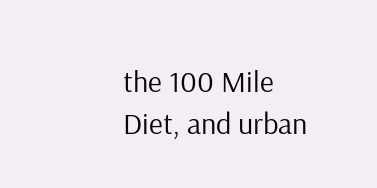the 100 Mile Diet, and urban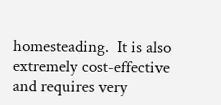homesteading.  It is also extremely cost-effective and requires very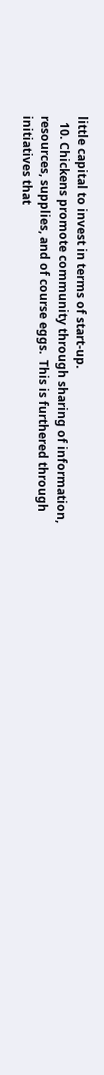little capital to invest in terms of start-up.
  10. Chickens promote community through sharing of information, resources, supplies, and of course eggs.  This is furthered through initiatives that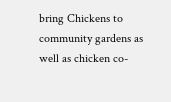bring Chickens to community gardens as well as chicken co-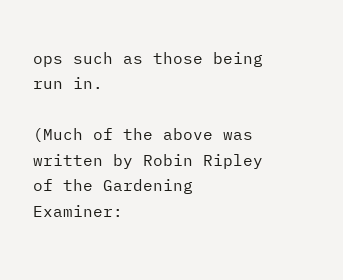ops such as those being run in.

(Much of the above was written by Robin Ripley of the Gardening Examiner: